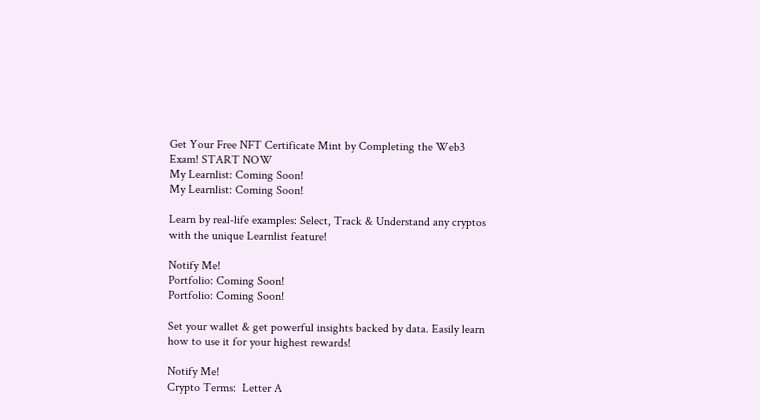Get Your Free NFT Certificate Mint by Completing the Web3 Exam! START NOW
My Learnlist: Coming Soon!
My Learnlist: Coming Soon!

Learn by real-life examples: Select, Track & Understand any cryptos with the unique Learnlist feature!

Notify Me!
Portfolio: Coming Soon!
Portfolio: Coming Soon!

Set your wallet & get powerful insights backed by data. Easily learn how to use it for your highest rewards!

Notify Me!
Crypto Terms:  Letter A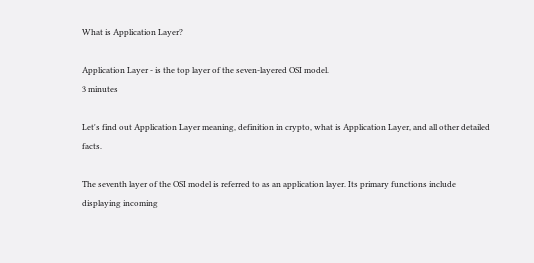What is Application Layer?

Application Layer - is the top layer of the seven-layered OSI model.
3 minutes

Let's find out Application Layer meaning, definition in crypto, what is Application Layer, and all other detailed facts.

The seventh layer of the OSI model is referred to as an application layer. Its primary functions include displaying incoming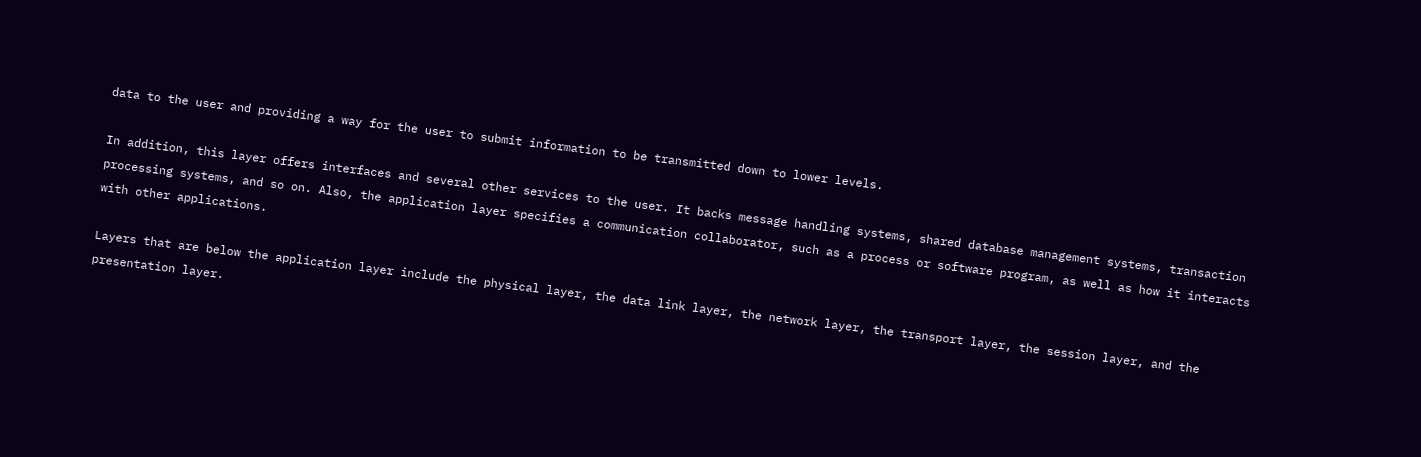data to the user and providing a way for the user to submit information to be transmitted down to lower levels.

In addition, this layer offers interfaces and several other services to the user. It backs message handling systems, shared database management systems, transaction processing systems, and so on. Also, the application layer specifies a communication collaborator, such as a process or software program, as well as how it interacts with other applications.

Layers that are below the application layer include the physical layer, the data link layer, the network layer, the transport layer, the session layer, and the presentation layer.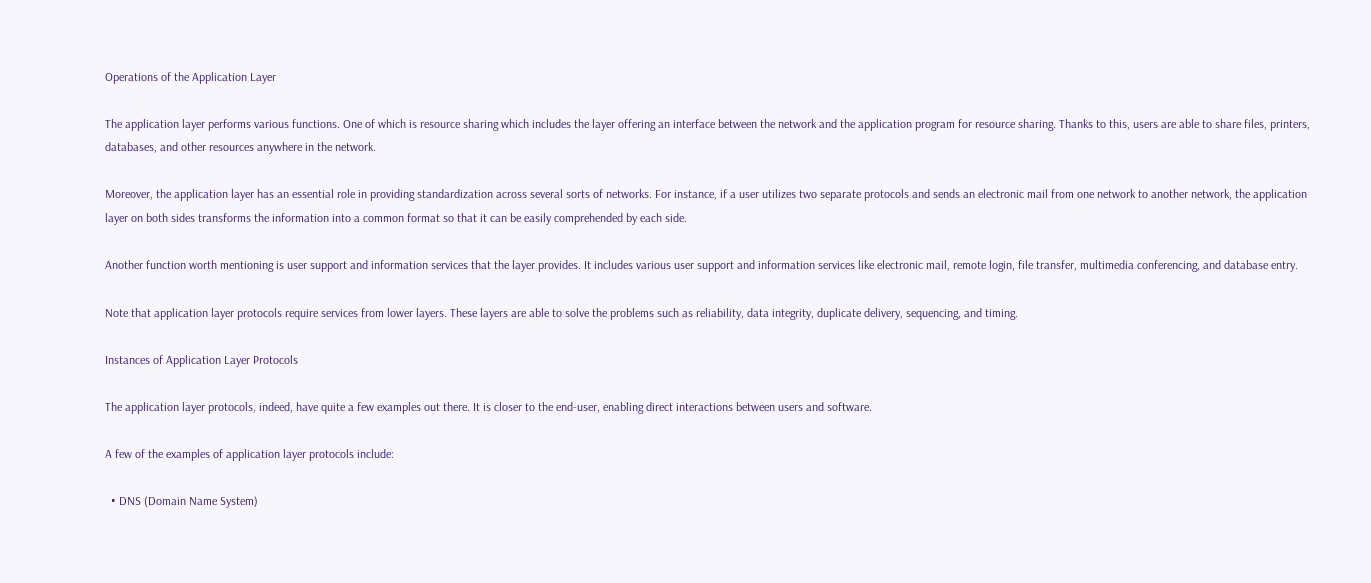Operations of the Application Layer

The application layer performs various functions. One of which is resource sharing which includes the layer offering an interface between the network and the application program for resource sharing. Thanks to this, users are able to share files, printers, databases, and other resources anywhere in the network.

Moreover, the application layer has an essential role in providing standardization across several sorts of networks. For instance, if a user utilizes two separate protocols and sends an electronic mail from one network to another network, the application layer on both sides transforms the information into a common format so that it can be easily comprehended by each side.

Another function worth mentioning is user support and information services that the layer provides. It includes various user support and information services like electronic mail, remote login, file transfer, multimedia conferencing, and database entry.

Note that application layer protocols require services from lower layers. These layers are able to solve the problems such as reliability, data integrity, duplicate delivery, sequencing, and timing.

Instances of Application Layer Protocols

The application layer protocols, indeed, have quite a few examples out there. It is closer to the end-user, enabling direct interactions between users and software.

A few of the examples of application layer protocols include:

  • DNS (Domain Name System)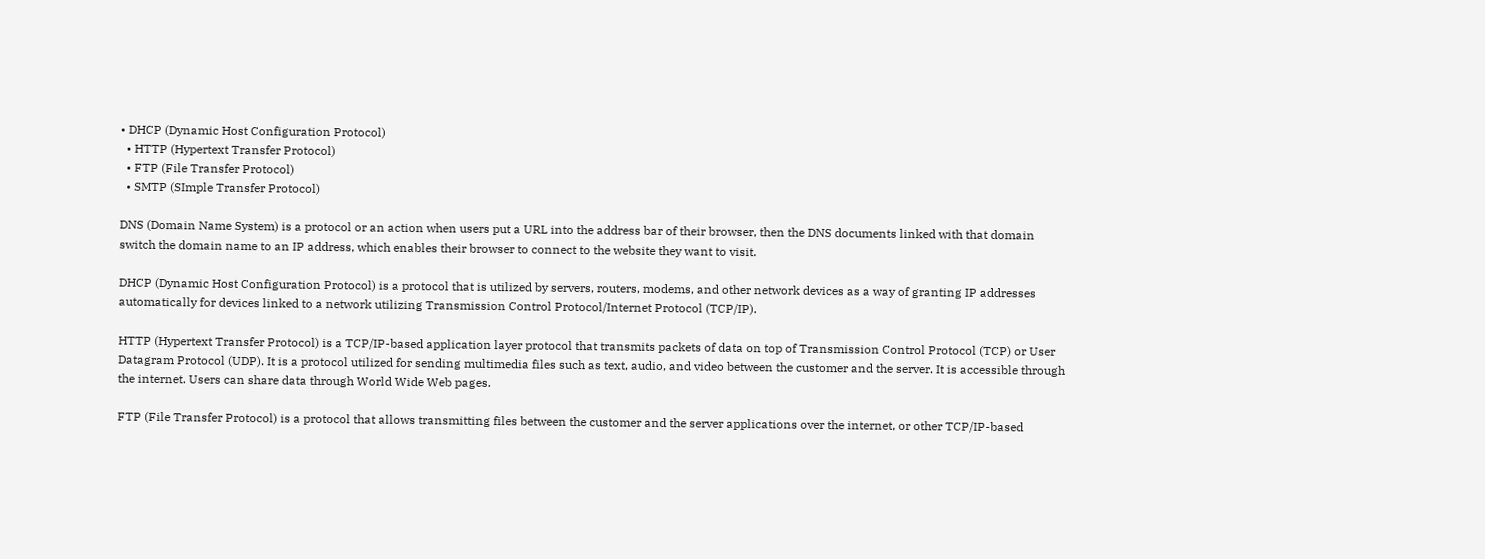• DHCP (Dynamic Host Configuration Protocol)
  • HTTP (Hypertext Transfer Protocol)
  • FTP (File Transfer Protocol)
  • SMTP (SImple Transfer Protocol)

DNS (Domain Name System) is a protocol or an action when users put a URL into the address bar of their browser, then the DNS documents linked with that domain switch the domain name to an IP address, which enables their browser to connect to the website they want to visit.

DHCP (Dynamic Host Configuration Protocol) is a protocol that is utilized by servers, routers, modems, and other network devices as a way of granting IP addresses automatically for devices linked to a network utilizing Transmission Control Protocol/Internet Protocol (TCP/IP).

HTTP (Hypertext Transfer Protocol) is a TCP/IP-based application layer protocol that transmits packets of data on top of Transmission Control Protocol (TCP) or User Datagram Protocol (UDP). It is a protocol utilized for sending multimedia files such as text, audio, and video between the customer and the server. It is accessible through the internet. Users can share data through World Wide Web pages.

FTP (File Transfer Protocol) is a protocol that allows transmitting files between the customer and the server applications over the internet, or other TCP/IP-based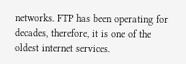networks. FTP has been operating for decades, therefore, it is one of the oldest internet services.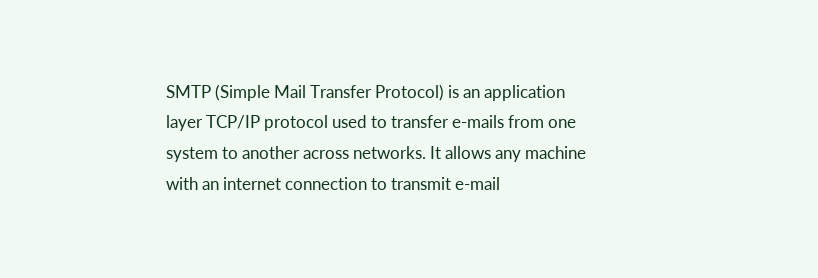SMTP (Simple Mail Transfer Protocol) is an application layer TCP/IP protocol used to transfer e-mails from one system to another across networks. It allows any machine with an internet connection to transmit e-mail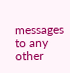messages to any other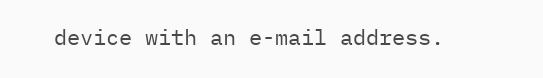device with an e-mail address.